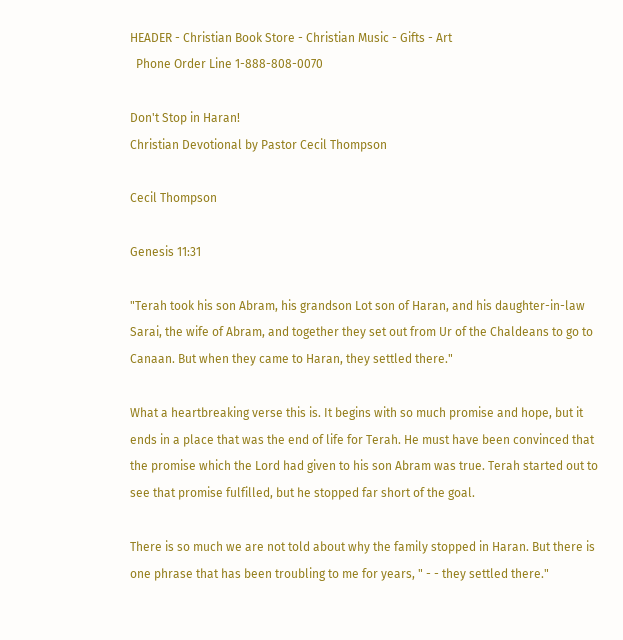HEADER - Christian Book Store - Christian Music - Gifts - Art
  Phone Order Line 1-888-808-0070

Don't Stop in Haran!
Christian Devotional by Pastor Cecil Thompson

Cecil Thompson

Genesis 11:31

"Terah took his son Abram, his grandson Lot son of Haran, and his daughter-in-law Sarai, the wife of Abram, and together they set out from Ur of the Chaldeans to go to Canaan. But when they came to Haran, they settled there."

What a heartbreaking verse this is. It begins with so much promise and hope, but it ends in a place that was the end of life for Terah. He must have been convinced that the promise which the Lord had given to his son Abram was true. Terah started out to see that promise fulfilled, but he stopped far short of the goal.

There is so much we are not told about why the family stopped in Haran. But there is one phrase that has been troubling to me for years, " - - they settled there."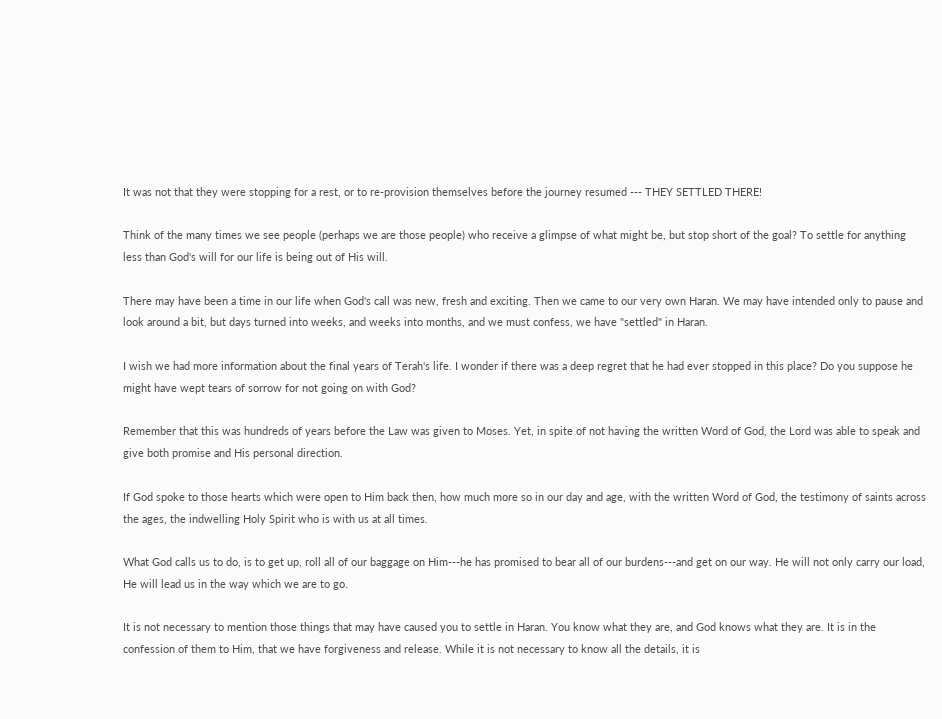It was not that they were stopping for a rest, or to re-provision themselves before the journey resumed --- THEY SETTLED THERE!

Think of the many times we see people (perhaps we are those people) who receive a glimpse of what might be, but stop short of the goal? To settle for anything less than God's will for our life is being out of His will.

There may have been a time in our life when God's call was new, fresh and exciting. Then we came to our very own Haran. We may have intended only to pause and look around a bit, but days turned into weeks, and weeks into months, and we must confess, we have "settled" in Haran.

I wish we had more information about the final years of Terah's life. I wonder if there was a deep regret that he had ever stopped in this place? Do you suppose he might have wept tears of sorrow for not going on with God?

Remember that this was hundreds of years before the Law was given to Moses. Yet, in spite of not having the written Word of God, the Lord was able to speak and give both promise and His personal direction.

If God spoke to those hearts which were open to Him back then, how much more so in our day and age, with the written Word of God, the testimony of saints across the ages, the indwelling Holy Spirit who is with us at all times.

What God calls us to do, is to get up, roll all of our baggage on Him---he has promised to bear all of our burdens---and get on our way. He will not only carry our load, He will lead us in the way which we are to go.

It is not necessary to mention those things that may have caused you to settle in Haran. You know what they are, and God knows what they are. It is in the confession of them to Him, that we have forgiveness and release. While it is not necessary to know all the details, it is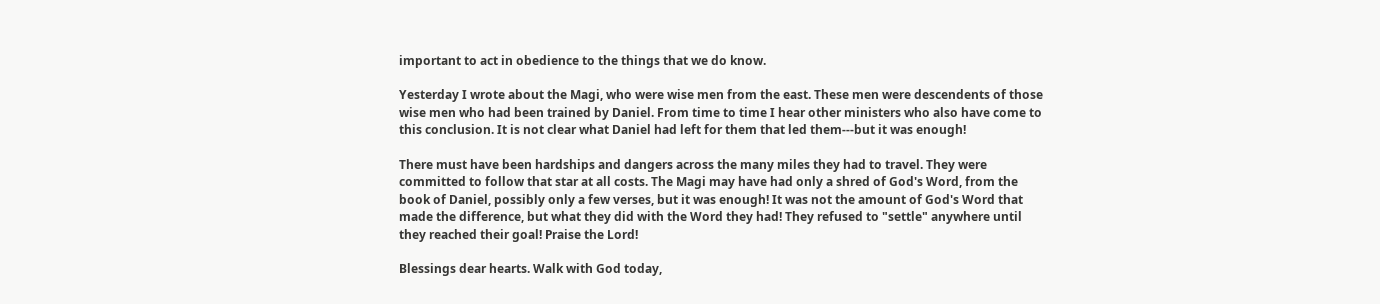important to act in obedience to the things that we do know.

Yesterday I wrote about the Magi, who were wise men from the east. These men were descendents of those wise men who had been trained by Daniel. From time to time I hear other ministers who also have come to this conclusion. It is not clear what Daniel had left for them that led them---but it was enough!

There must have been hardships and dangers across the many miles they had to travel. They were committed to follow that star at all costs. The Magi may have had only a shred of God's Word, from the book of Daniel, possibly only a few verses, but it was enough! It was not the amount of God's Word that made the difference, but what they did with the Word they had! They refused to "settle" anywhere until they reached their goal! Praise the Lord!

Blessings dear hearts. Walk with God today,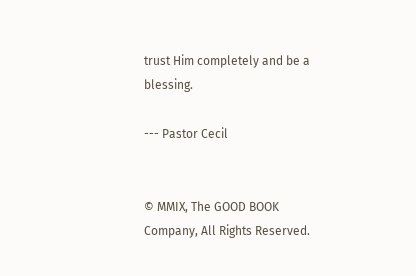trust Him completely and be a blessing.

--- Pastor Cecil


© MMIX, The GOOD BOOK Company, All Rights Reserved.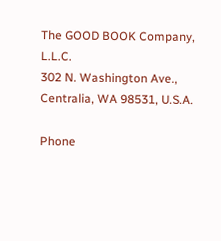The GOOD BOOK Company, L.L.C.
302 N. Washington Ave., Centralia, WA 98531, U.S.A.

Phone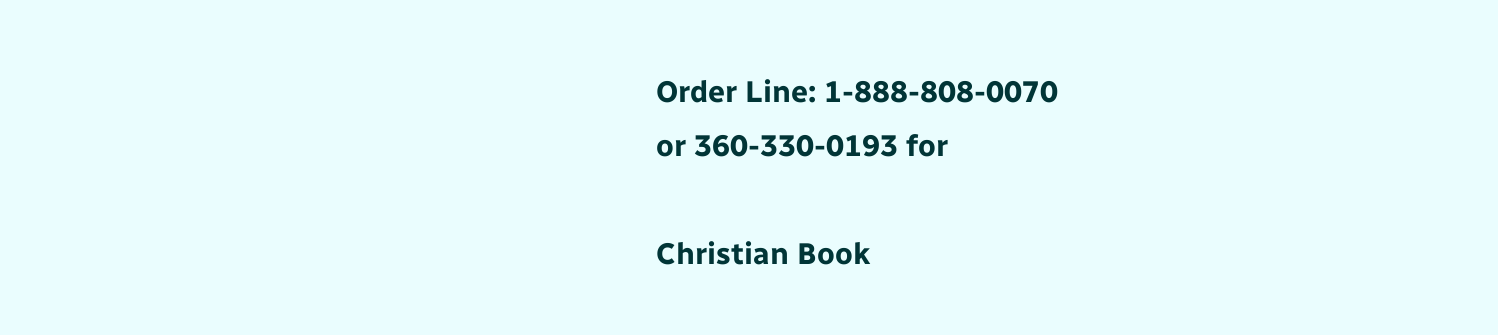Order Line: 1-888-808-0070
or 360-330-0193 for

Christian Book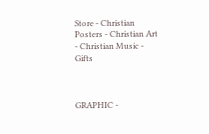Store - Christian Posters - Christian Art - Christian Music - Gifts



GRAPHIC -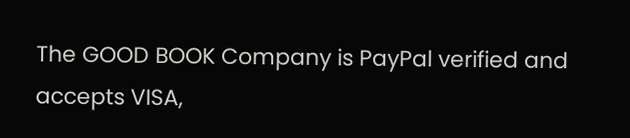The GOOD BOOK Company is PayPal verified and accepts VISA,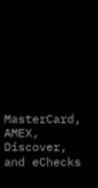MasterCard, AMEX, Discover, and eChecks